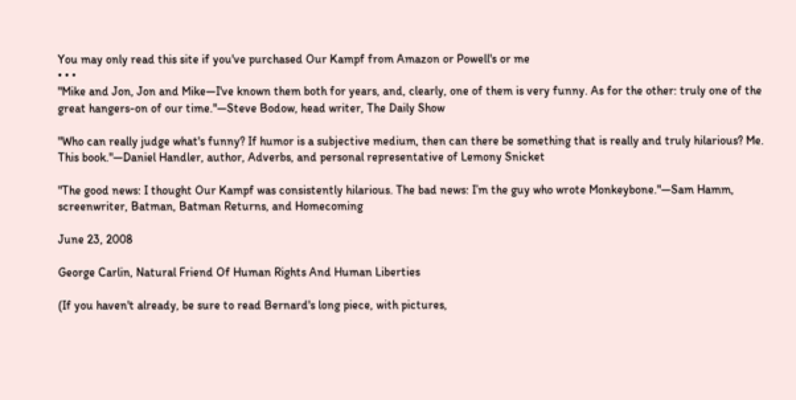You may only read this site if you've purchased Our Kampf from Amazon or Powell's or me
• • •
"Mike and Jon, Jon and Mike—I've known them both for years, and, clearly, one of them is very funny. As for the other: truly one of the great hangers-on of our time."—Steve Bodow, head writer, The Daily Show

"Who can really judge what's funny? If humor is a subjective medium, then can there be something that is really and truly hilarious? Me. This book."—Daniel Handler, author, Adverbs, and personal representative of Lemony Snicket

"The good news: I thought Our Kampf was consistently hilarious. The bad news: I’m the guy who wrote Monkeybone."—Sam Hamm, screenwriter, Batman, Batman Returns, and Homecoming

June 23, 2008

George Carlin, Natural Friend Of Human Rights And Human Liberties

(If you haven't already, be sure to read Bernard's long piece, with pictures,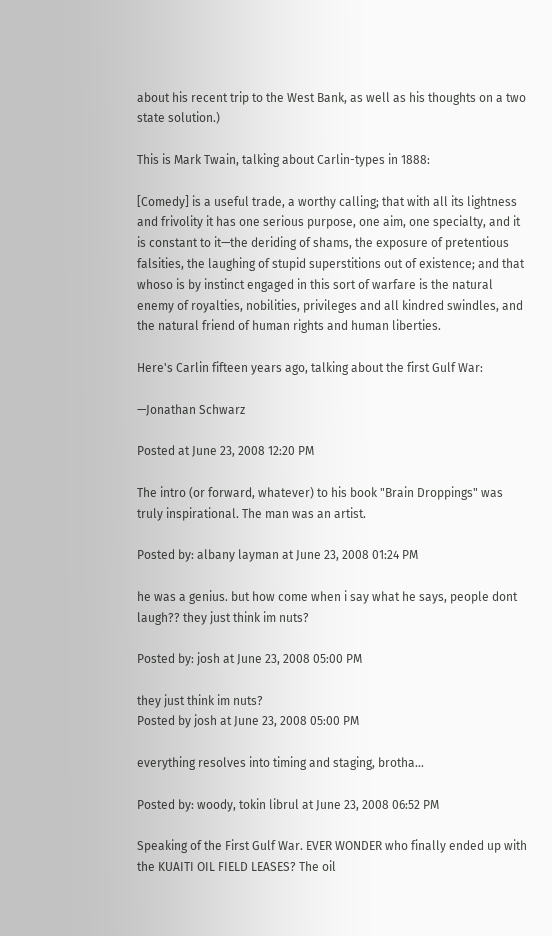about his recent trip to the West Bank, as well as his thoughts on a two state solution.)

This is Mark Twain, talking about Carlin-types in 1888:

[Comedy] is a useful trade, a worthy calling; that with all its lightness and frivolity it has one serious purpose, one aim, one specialty, and it is constant to it—the deriding of shams, the exposure of pretentious falsities, the laughing of stupid superstitions out of existence; and that whoso is by instinct engaged in this sort of warfare is the natural enemy of royalties, nobilities, privileges and all kindred swindles, and the natural friend of human rights and human liberties.

Here's Carlin fifteen years ago, talking about the first Gulf War:

—Jonathan Schwarz

Posted at June 23, 2008 12:20 PM

The intro (or forward, whatever) to his book "Brain Droppings" was truly inspirational. The man was an artist.

Posted by: albany layman at June 23, 2008 01:24 PM

he was a genius. but how come when i say what he says, people dont laugh?? they just think im nuts?

Posted by: josh at June 23, 2008 05:00 PM

they just think im nuts?
Posted by josh at June 23, 2008 05:00 PM

everything resolves into timing and staging, brotha...

Posted by: woody, tokin librul at June 23, 2008 06:52 PM

Speaking of the First Gulf War. EVER WONDER who finally ended up with the KUAITI OIL FIELD LEASES? The oil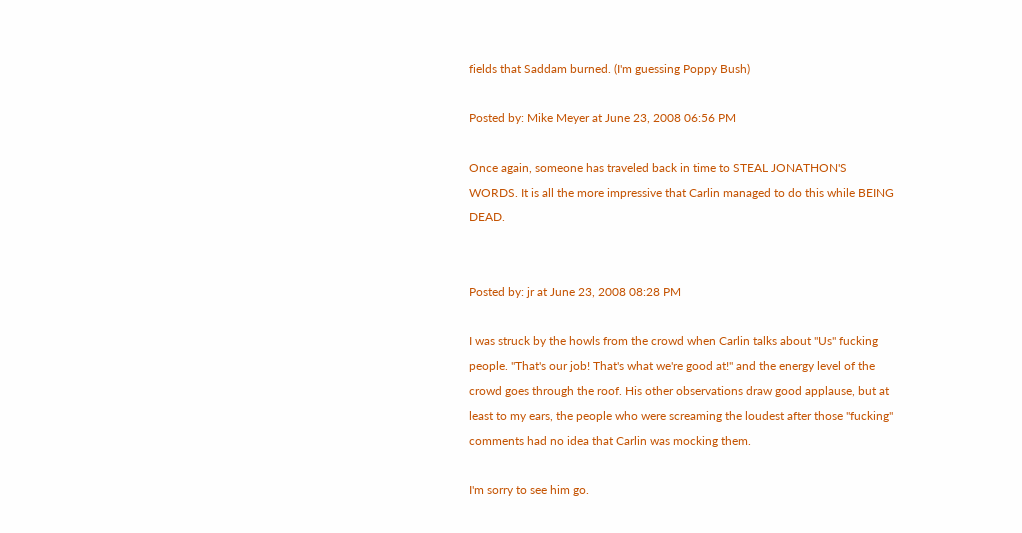fields that Saddam burned. (I'm guessing Poppy Bush)

Posted by: Mike Meyer at June 23, 2008 06:56 PM

Once again, someone has traveled back in time to STEAL JONATHON'S WORDS. It is all the more impressive that Carlin managed to do this while BEING DEAD.


Posted by: jr at June 23, 2008 08:28 PM

I was struck by the howls from the crowd when Carlin talks about "Us" fucking people. "That's our job! That's what we're good at!" and the energy level of the crowd goes through the roof. His other observations draw good applause, but at least to my ears, the people who were screaming the loudest after those "fucking" comments had no idea that Carlin was mocking them.

I'm sorry to see him go.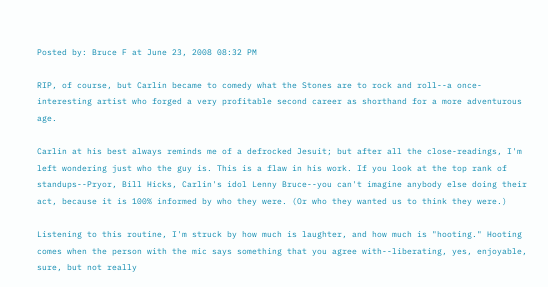Posted by: Bruce F at June 23, 2008 08:32 PM

RIP, of course, but Carlin became to comedy what the Stones are to rock and roll--a once-interesting artist who forged a very profitable second career as shorthand for a more adventurous age.

Carlin at his best always reminds me of a defrocked Jesuit; but after all the close-readings, I'm left wondering just who the guy is. This is a flaw in his work. If you look at the top rank of standups--Pryor, Bill Hicks, Carlin's idol Lenny Bruce--you can't imagine anybody else doing their act, because it is 100% informed by who they were. (Or who they wanted us to think they were.)

Listening to this routine, I'm struck by how much is laughter, and how much is "hooting." Hooting comes when the person with the mic says something that you agree with--liberating, yes, enjoyable, sure, but not really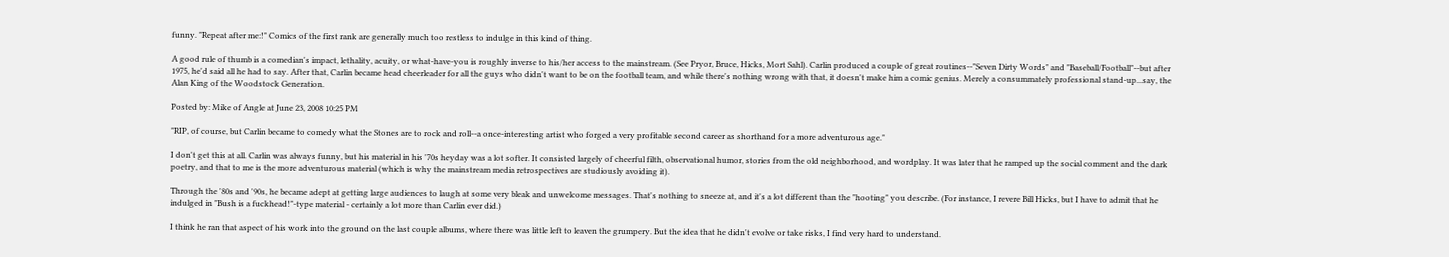funny. "Repeat after me:!" Comics of the first rank are generally much too restless to indulge in this kind of thing.

A good rule of thumb is a comedian's impact, lethality, acuity, or what-have-you is roughly inverse to his/her access to the mainstream. (See Pryor, Bruce, Hicks, Mort Sahl). Carlin produced a couple of great routines--"Seven Dirty Words" and "Baseball/Football"--but after 1975, he'd said all he had to say. After that, Carlin became head cheerleader for all the guys who didn't want to be on the football team, and while there's nothing wrong with that, it doesn't make him a comic genius. Merely a consummately professional stand-up...say, the Alan King of the Woodstock Generation.

Posted by: Mike of Angle at June 23, 2008 10:25 PM

"RIP, of course, but Carlin became to comedy what the Stones are to rock and roll--a once-interesting artist who forged a very profitable second career as shorthand for a more adventurous age."

I don't get this at all. Carlin was always funny, but his material in his '70s heyday was a lot softer. It consisted largely of cheerful filth, observational humor, stories from the old neighborhood, and wordplay. It was later that he ramped up the social comment and the dark poetry, and that to me is the more adventurous material (which is why the mainstream media retrospectives are studiously avoiding it).

Through the '80s and '90s, he became adept at getting large audiences to laugh at some very bleak and unwelcome messages. That's nothing to sneeze at, and it's a lot different than the "hooting" you describe. (For instance, I revere Bill Hicks, but I have to admit that he indulged in "Bush is a fuckhead!"-type material - certainly a lot more than Carlin ever did.)

I think he ran that aspect of his work into the ground on the last couple albums, where there was little left to leaven the grumpery. But the idea that he didn't evolve or take risks, I find very hard to understand.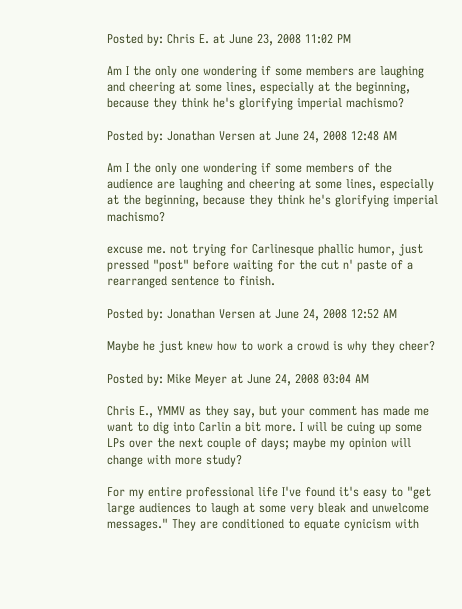Posted by: Chris E. at June 23, 2008 11:02 PM

Am I the only one wondering if some members are laughing and cheering at some lines, especially at the beginning, because they think he's glorifying imperial machismo?

Posted by: Jonathan Versen at June 24, 2008 12:48 AM

Am I the only one wondering if some members of the audience are laughing and cheering at some lines, especially at the beginning, because they think he's glorifying imperial machismo?

excuse me. not trying for Carlinesque phallic humor, just pressed "post" before waiting for the cut n' paste of a rearranged sentence to finish.

Posted by: Jonathan Versen at June 24, 2008 12:52 AM

Maybe he just knew how to work a crowd is why they cheer?

Posted by: Mike Meyer at June 24, 2008 03:04 AM

Chris E., YMMV as they say, but your comment has made me want to dig into Carlin a bit more. I will be cuing up some LPs over the next couple of days; maybe my opinion will change with more study?

For my entire professional life I've found it's easy to "get large audiences to laugh at some very bleak and unwelcome messages." They are conditioned to equate cynicism with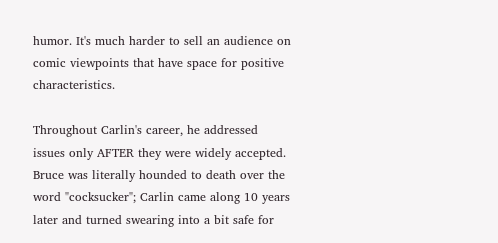humor. It's much harder to sell an audience on comic viewpoints that have space for positive characteristics.

Throughout Carlin's career, he addressed issues only AFTER they were widely accepted. Bruce was literally hounded to death over the word "cocksucker"; Carlin came along 10 years later and turned swearing into a bit safe for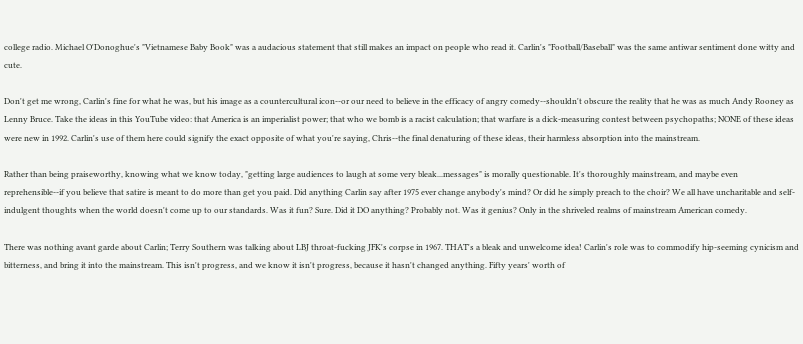college radio. Michael O'Donoghue's "Vietnamese Baby Book" was a audacious statement that still makes an impact on people who read it. Carlin's "Football/Baseball" was the same antiwar sentiment done witty and cute.

Don't get me wrong, Carlin's fine for what he was, but his image as a countercultural icon--or our need to believe in the efficacy of angry comedy--shouldn't obscure the reality that he was as much Andy Rooney as Lenny Bruce. Take the ideas in this YouTube video: that America is an imperialist power; that who we bomb is a racist calculation; that warfare is a dick-measuring contest between psychopaths; NONE of these ideas were new in 1992. Carlin's use of them here could signify the exact opposite of what you're saying, Chris--the final denaturing of these ideas, their harmless absorption into the mainstream.

Rather than being praiseworthy, knowing what we know today, "getting large audiences to laugh at some very bleak...messages" is morally questionable. It's thoroughly mainstream, and maybe even reprehensible--if you believe that satire is meant to do more than get you paid. Did anything Carlin say after 1975 ever change anybody's mind? Or did he simply preach to the choir? We all have uncharitable and self-indulgent thoughts when the world doesn't come up to our standards. Was it fun? Sure. Did it DO anything? Probably not. Was it genius? Only in the shriveled realms of mainstream American comedy.

There was nothing avant garde about Carlin; Terry Southern was talking about LBJ throat-fucking JFK's corpse in 1967. THAT's a bleak and unwelcome idea! Carlin's role was to commodify hip-seeming cynicism and bitterness, and bring it into the mainstream. This isn't progress, and we know it isn't progress, because it hasn't changed anything. Fifty years' worth of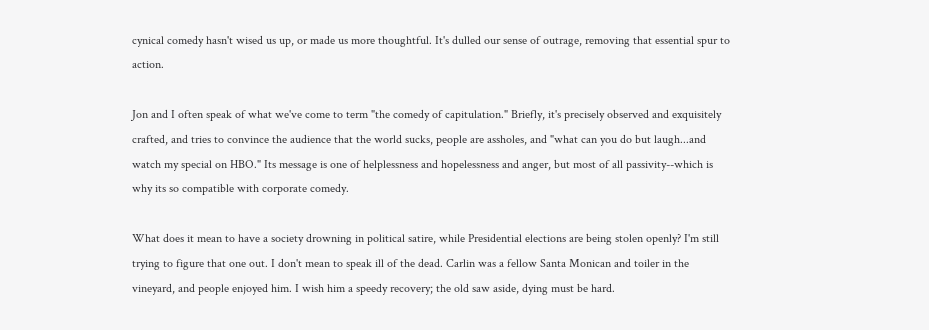cynical comedy hasn't wised us up, or made us more thoughtful. It's dulled our sense of outrage, removing that essential spur to action.

Jon and I often speak of what we've come to term "the comedy of capitulation." Briefly, it's precisely observed and exquisitely crafted, and tries to convince the audience that the world sucks, people are assholes, and "what can you do but laugh...and watch my special on HBO." Its message is one of helplessness and hopelessness and anger, but most of all passivity--which is why its so compatible with corporate comedy.

What does it mean to have a society drowning in political satire, while Presidential elections are being stolen openly? I'm still trying to figure that one out. I don't mean to speak ill of the dead. Carlin was a fellow Santa Monican and toiler in the vineyard, and people enjoyed him. I wish him a speedy recovery; the old saw aside, dying must be hard.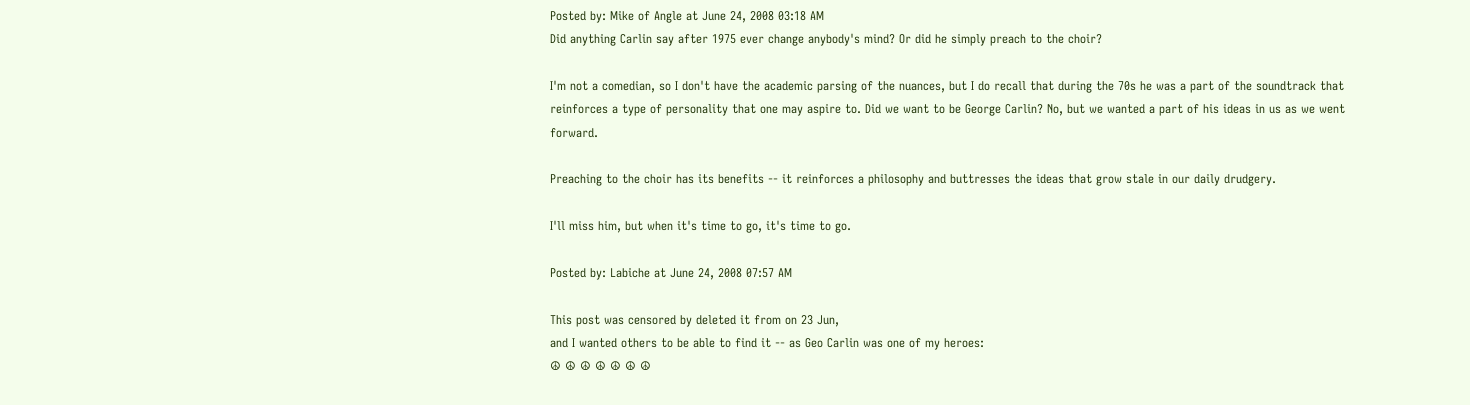Posted by: Mike of Angle at June 24, 2008 03:18 AM
Did anything Carlin say after 1975 ever change anybody's mind? Or did he simply preach to the choir?

I'm not a comedian, so I don't have the academic parsing of the nuances, but I do recall that during the 70s he was a part of the soundtrack that reinforces a type of personality that one may aspire to. Did we want to be George Carlin? No, but we wanted a part of his ideas in us as we went forward.

Preaching to the choir has its benefits -- it reinforces a philosophy and buttresses the ideas that grow stale in our daily drudgery.

I'll miss him, but when it's time to go, it's time to go.

Posted by: Labiche at June 24, 2008 07:57 AM

This post was censored by deleted it from on 23 Jun,
and I wanted others to be able to find it -- as Geo Carlin was one of my heroes:
☮ ☮ ☮ ☮ ☮ ☮ ☮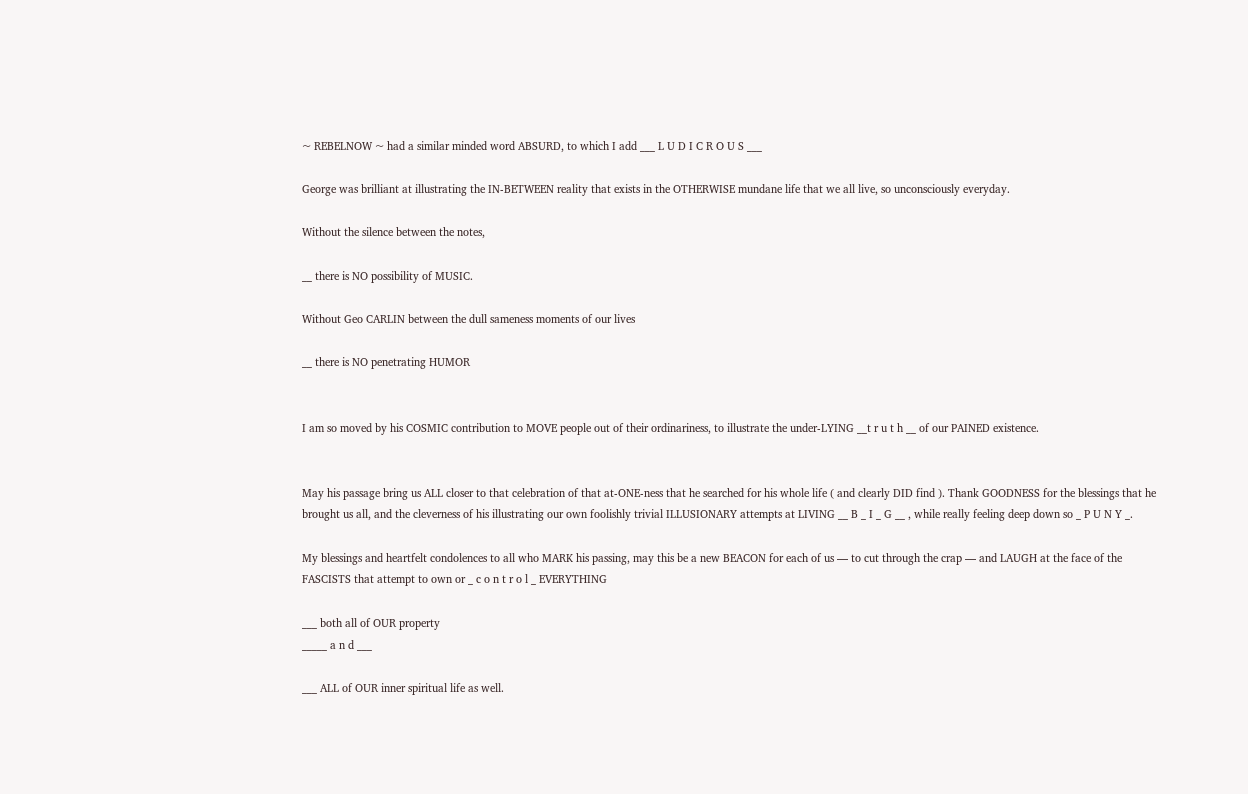~ REBELNOW ~ had a similar minded word ABSURD, to which I add ___ L U D I C R O U S ___

George was brilliant at illustrating the IN-BETWEEN reality that exists in the OTHERWISE mundane life that we all live, so unconsciously everyday.

Without the silence between the notes,

__ there is NO possibility of MUSIC.

Without Geo CARLIN between the dull sameness moments of our lives

__ there is NO penetrating HUMOR


I am so moved by his COSMIC contribution to MOVE people out of their ordinariness, to illustrate the under-LYING __t r u t h __ of our PAINED existence.


May his passage bring us ALL closer to that celebration of that at-ONE-ness that he searched for his whole life ( and clearly DID find ). Thank GOODNESS for the blessings that he brought us all, and the cleverness of his illustrating our own foolishly trivial ILLUSIONARY attempts at LIVING __ B _ I _ G __ , while really feeling deep down so _ P U N Y _.

My blessings and heartfelt condolences to all who MARK his passing, may this be a new BEACON for each of us — to cut through the crap — and LAUGH at the face of the FASCISTS that attempt to own or _ c o n t r o l _ EVERYTHING

___ both all of OUR property
_____ a n d ___

___ ALL of OUR inner spiritual life as well.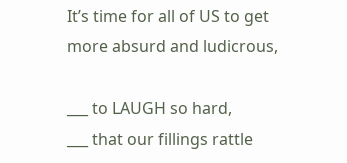It’s time for all of US to get more absurd and ludicrous,

___ to LAUGH so hard,
___ that our fillings rattle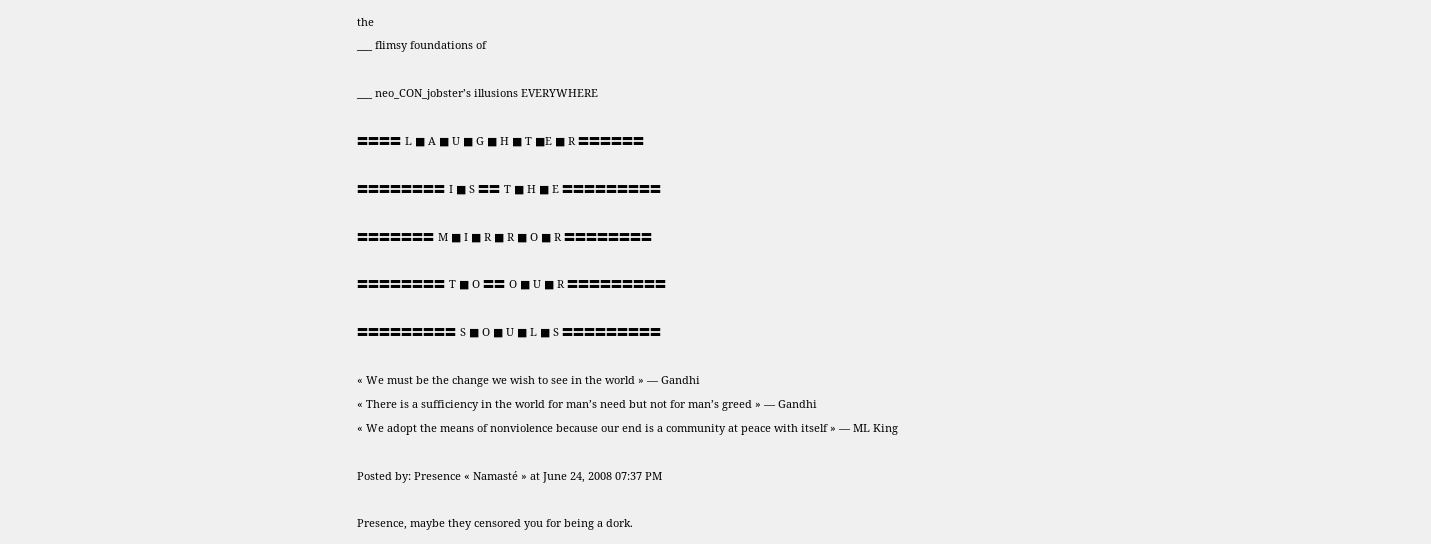the
___ flimsy foundations of

___ neo_CON_jobster’s illusions EVERYWHERE

〓〓〓〓 L ■ A ■ U ■ G ■ H ■ T ■E ■ R 〓〓〓〓〓〓

〓〓〓〓〓〓〓〓 I ■ S 〓〓 T ■ H ■ E 〓〓〓〓〓〓〓〓〓

〓〓〓〓〓〓〓 M ■ I ■ R ■ R ■ O ■ R 〓〓〓〓〓〓〓〓

〓〓〓〓〓〓〓〓 T ■ O 〓〓 O ■ U ■ R 〓〓〓〓〓〓〓〓〓

〓〓〓〓〓〓〓〓〓 S ■ O ■ U ■ L ■ S 〓〓〓〓〓〓〓〓〓

« We must be the change we wish to see in the world » — Gandhi
« There is a sufficiency in the world for man’s need but not for man’s greed » — Gandhi
« We adopt the means of nonviolence because our end is a community at peace with itself » — ML King

Posted by: Presence « Namasté » at June 24, 2008 07:37 PM

Presence, maybe they censored you for being a dork.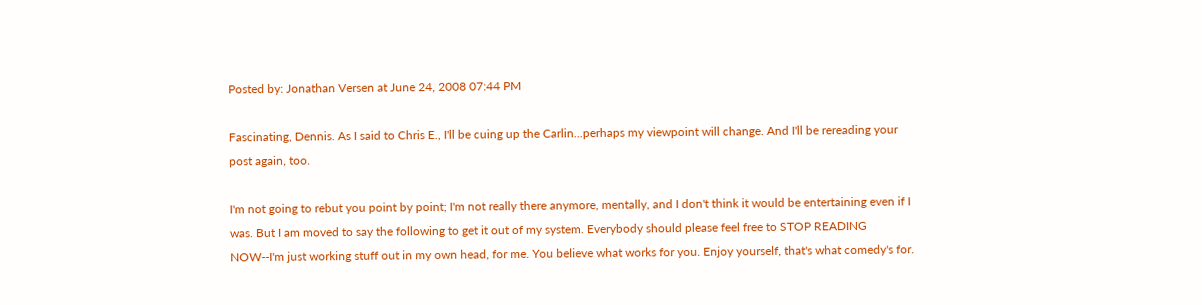Posted by: Jonathan Versen at June 24, 2008 07:44 PM

Fascinating, Dennis. As I said to Chris E., I'll be cuing up the Carlin...perhaps my viewpoint will change. And I'll be rereading your post again, too.

I'm not going to rebut you point by point; I'm not really there anymore, mentally, and I don't think it would be entertaining even if I was. But I am moved to say the following to get it out of my system. Everybody should please feel free to STOP READING NOW--I'm just working stuff out in my own head, for me. You believe what works for you. Enjoy yourself, that's what comedy's for.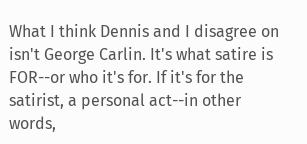What I think Dennis and I disagree on isn't George Carlin. It's what satire is FOR--or who it's for. If it's for the satirist, a personal act--in other words,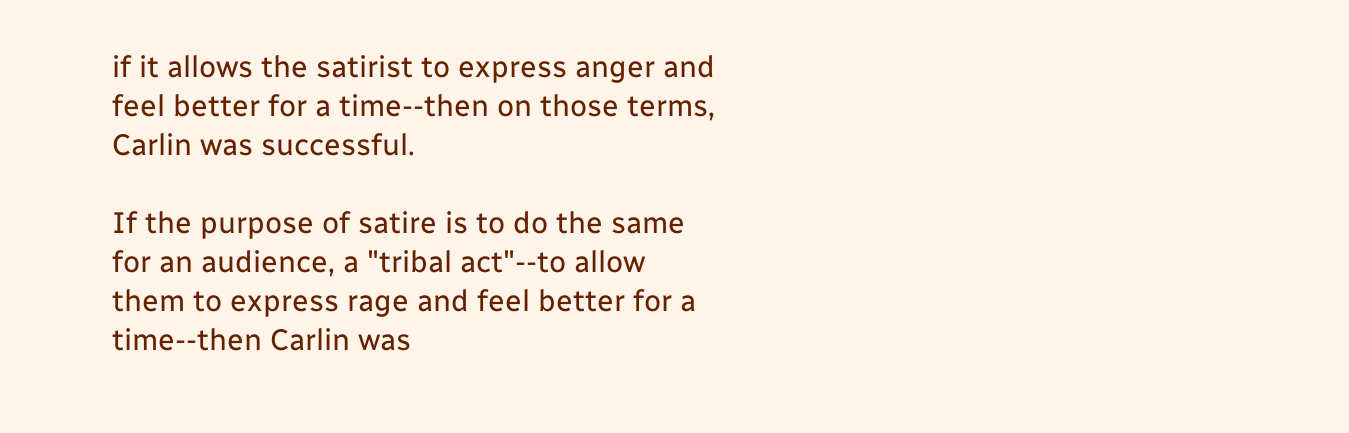if it allows the satirist to express anger and feel better for a time--then on those terms, Carlin was successful.

If the purpose of satire is to do the same for an audience, a "tribal act"--to allow them to express rage and feel better for a time--then Carlin was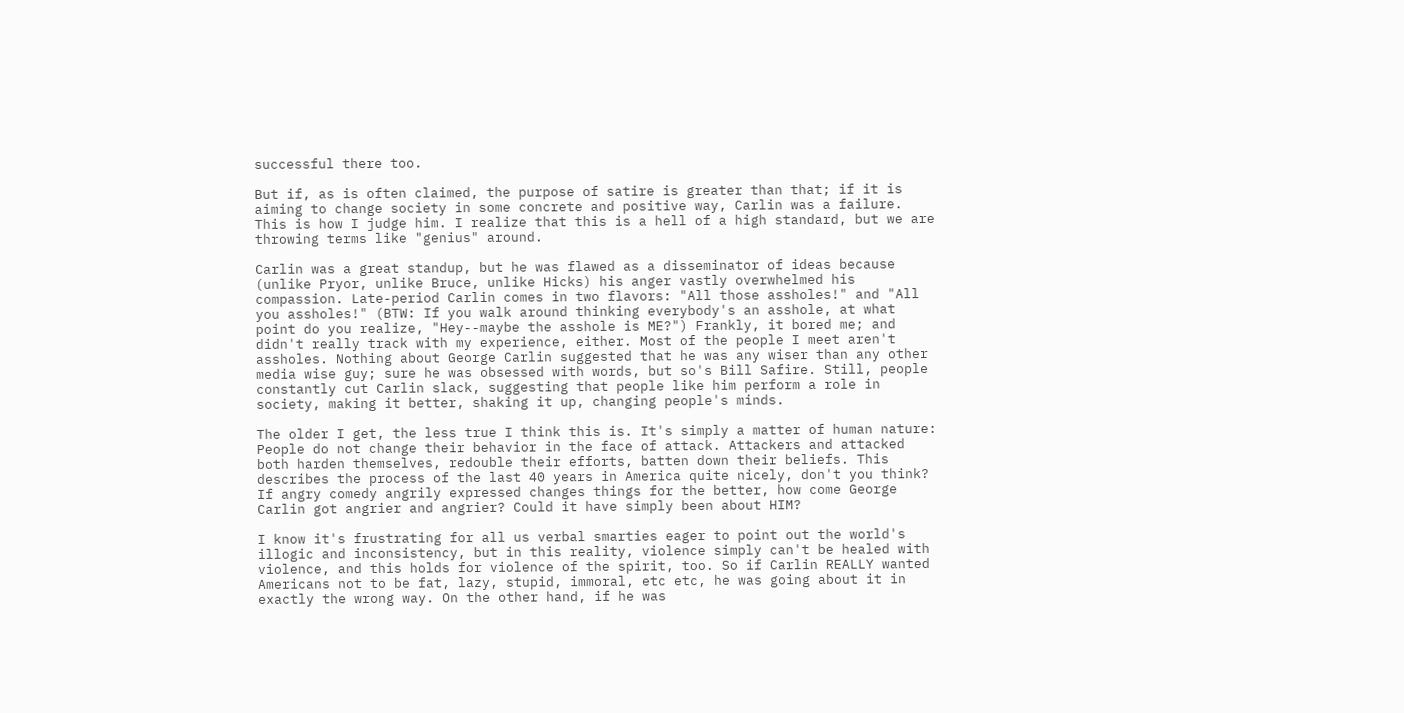successful there too.

But if, as is often claimed, the purpose of satire is greater than that; if it is aiming to change society in some concrete and positive way, Carlin was a failure. This is how I judge him. I realize that this is a hell of a high standard, but we are throwing terms like "genius" around.

Carlin was a great standup, but he was flawed as a disseminator of ideas because (unlike Pryor, unlike Bruce, unlike Hicks) his anger vastly overwhelmed his compassion. Late-period Carlin comes in two flavors: "All those assholes!" and "All you assholes!" (BTW: If you walk around thinking everybody's an asshole, at what point do you realize, "Hey--maybe the asshole is ME?") Frankly, it bored me; and didn't really track with my experience, either. Most of the people I meet aren't assholes. Nothing about George Carlin suggested that he was any wiser than any other media wise guy; sure he was obsessed with words, but so's Bill Safire. Still, people constantly cut Carlin slack, suggesting that people like him perform a role in society, making it better, shaking it up, changing people's minds.

The older I get, the less true I think this is. It's simply a matter of human nature: People do not change their behavior in the face of attack. Attackers and attacked both harden themselves, redouble their efforts, batten down their beliefs. This describes the process of the last 40 years in America quite nicely, don't you think? If angry comedy angrily expressed changes things for the better, how come George Carlin got angrier and angrier? Could it have simply been about HIM?

I know it's frustrating for all us verbal smarties eager to point out the world's illogic and inconsistency, but in this reality, violence simply can't be healed with violence, and this holds for violence of the spirit, too. So if Carlin REALLY wanted Americans not to be fat, lazy, stupid, immoral, etc etc, he was going about it in exactly the wrong way. On the other hand, if he was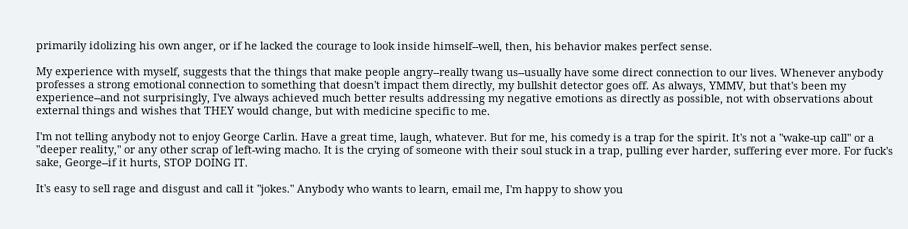primarily idolizing his own anger, or if he lacked the courage to look inside himself--well, then, his behavior makes perfect sense.

My experience with myself, suggests that the things that make people angry--really twang us--usually have some direct connection to our lives. Whenever anybody professes a strong emotional connection to something that doesn't impact them directly, my bullshit detector goes off. As always, YMMV, but that's been my experience--and not surprisingly, I've always achieved much better results addressing my negative emotions as directly as possible, not with observations about external things and wishes that THEY would change, but with medicine specific to me.

I'm not telling anybody not to enjoy George Carlin. Have a great time, laugh, whatever. But for me, his comedy is a trap for the spirit. It's not a "wake-up call" or a "deeper reality," or any other scrap of left-wing macho. It is the crying of someone with their soul stuck in a trap, pulling ever harder, suffering ever more. For fuck's sake, George--if it hurts, STOP DOING IT.

It's easy to sell rage and disgust and call it "jokes." Anybody who wants to learn, email me, I'm happy to show you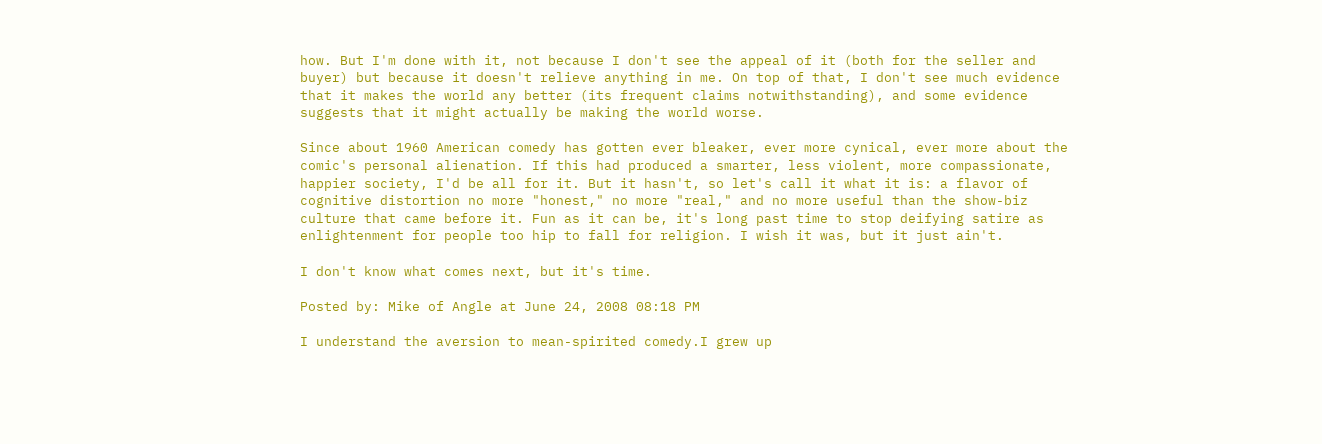how. But I'm done with it, not because I don't see the appeal of it (both for the seller and buyer) but because it doesn't relieve anything in me. On top of that, I don't see much evidence that it makes the world any better (its frequent claims notwithstanding), and some evidence suggests that it might actually be making the world worse.

Since about 1960 American comedy has gotten ever bleaker, ever more cynical, ever more about the comic's personal alienation. If this had produced a smarter, less violent, more compassionate, happier society, I'd be all for it. But it hasn't, so let's call it what it is: a flavor of cognitive distortion no more "honest," no more "real," and no more useful than the show-biz culture that came before it. Fun as it can be, it's long past time to stop deifying satire as enlightenment for people too hip to fall for religion. I wish it was, but it just ain't.

I don't know what comes next, but it's time.

Posted by: Mike of Angle at June 24, 2008 08:18 PM

I understand the aversion to mean-spirited comedy.I grew up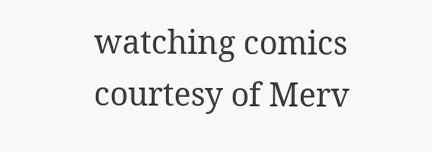watching comics courtesy of Merv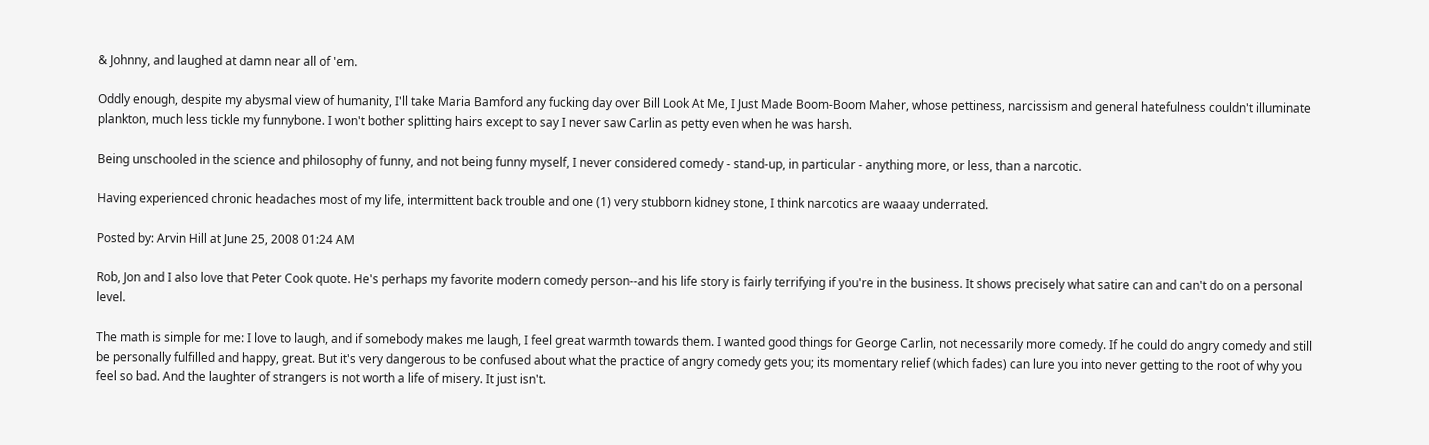& Johnny, and laughed at damn near all of 'em.

Oddly enough, despite my abysmal view of humanity, I'll take Maria Bamford any fucking day over Bill Look At Me, I Just Made Boom-Boom Maher, whose pettiness, narcissism and general hatefulness couldn't illuminate plankton, much less tickle my funnybone. I won't bother splitting hairs except to say I never saw Carlin as petty even when he was harsh.

Being unschooled in the science and philosophy of funny, and not being funny myself, I never considered comedy - stand-up, in particular - anything more, or less, than a narcotic.

Having experienced chronic headaches most of my life, intermittent back trouble and one (1) very stubborn kidney stone, I think narcotics are waaay underrated.

Posted by: Arvin Hill at June 25, 2008 01:24 AM

Rob, Jon and I also love that Peter Cook quote. He's perhaps my favorite modern comedy person--and his life story is fairly terrifying if you're in the business. It shows precisely what satire can and can't do on a personal level.

The math is simple for me: I love to laugh, and if somebody makes me laugh, I feel great warmth towards them. I wanted good things for George Carlin, not necessarily more comedy. If he could do angry comedy and still be personally fulfilled and happy, great. But it's very dangerous to be confused about what the practice of angry comedy gets you; its momentary relief (which fades) can lure you into never getting to the root of why you feel so bad. And the laughter of strangers is not worth a life of misery. It just isn't.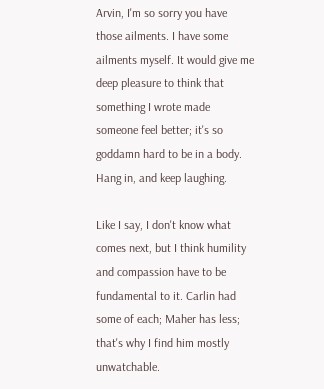Arvin, I'm so sorry you have those ailments. I have some ailments myself. It would give me deep pleasure to think that something I wrote made someone feel better; it's so goddamn hard to be in a body. Hang in, and keep laughing.

Like I say, I don't know what comes next, but I think humility and compassion have to be fundamental to it. Carlin had some of each; Maher has less; that's why I find him mostly unwatchable.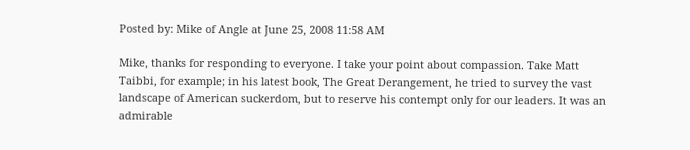Posted by: Mike of Angle at June 25, 2008 11:58 AM

Mike, thanks for responding to everyone. I take your point about compassion. Take Matt Taibbi, for example; in his latest book, The Great Derangement, he tried to survey the vast landscape of American suckerdom, but to reserve his contempt only for our leaders. It was an admirable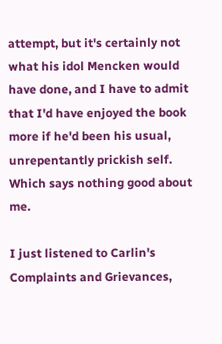attempt, but it's certainly not what his idol Mencken would have done, and I have to admit that I'd have enjoyed the book more if he'd been his usual, unrepentantly prickish self. Which says nothing good about me.

I just listened to Carlin's Complaints and Grievances,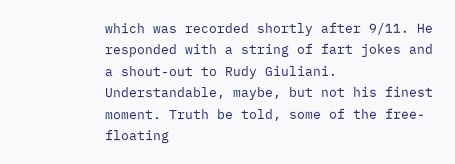which was recorded shortly after 9/11. He responded with a string of fart jokes and a shout-out to Rudy Giuliani. Understandable, maybe, but not his finest moment. Truth be told, some of the free-floating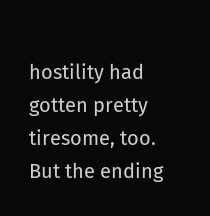hostility had gotten pretty tiresome, too. But the ending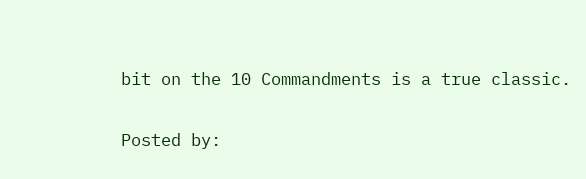bit on the 10 Commandments is a true classic.

Posted by: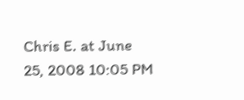Chris E. at June 25, 2008 10:05 PM